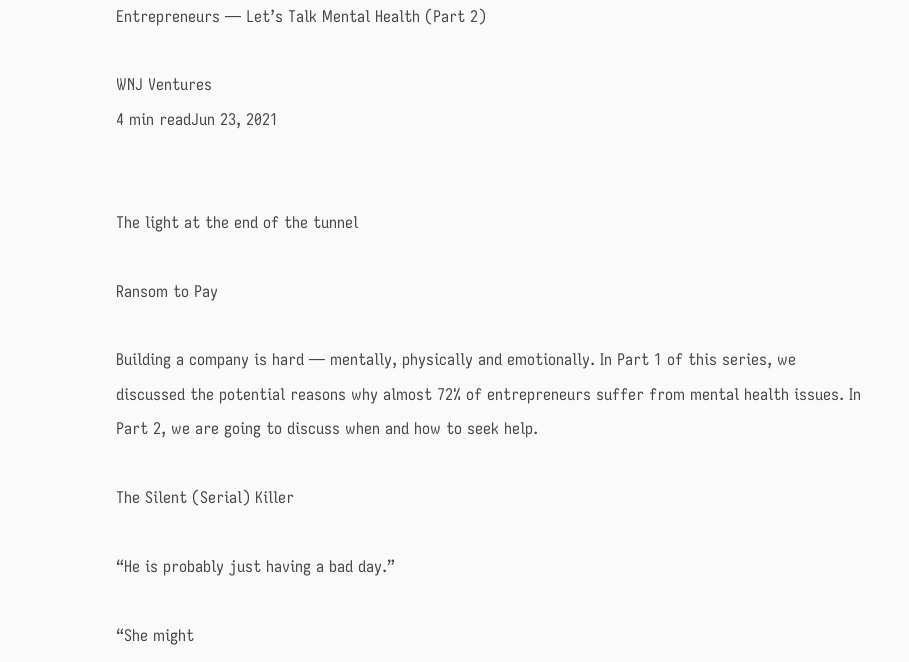Entrepreneurs — Let’s Talk Mental Health (Part 2)

WNJ Ventures
4 min readJun 23, 2021


The light at the end of the tunnel

Ransom to Pay

Building a company is hard — mentally, physically and emotionally. In Part 1 of this series, we discussed the potential reasons why almost 72% of entrepreneurs suffer from mental health issues. In Part 2, we are going to discuss when and how to seek help.

The Silent (Serial) Killer

“He is probably just having a bad day.”

“She might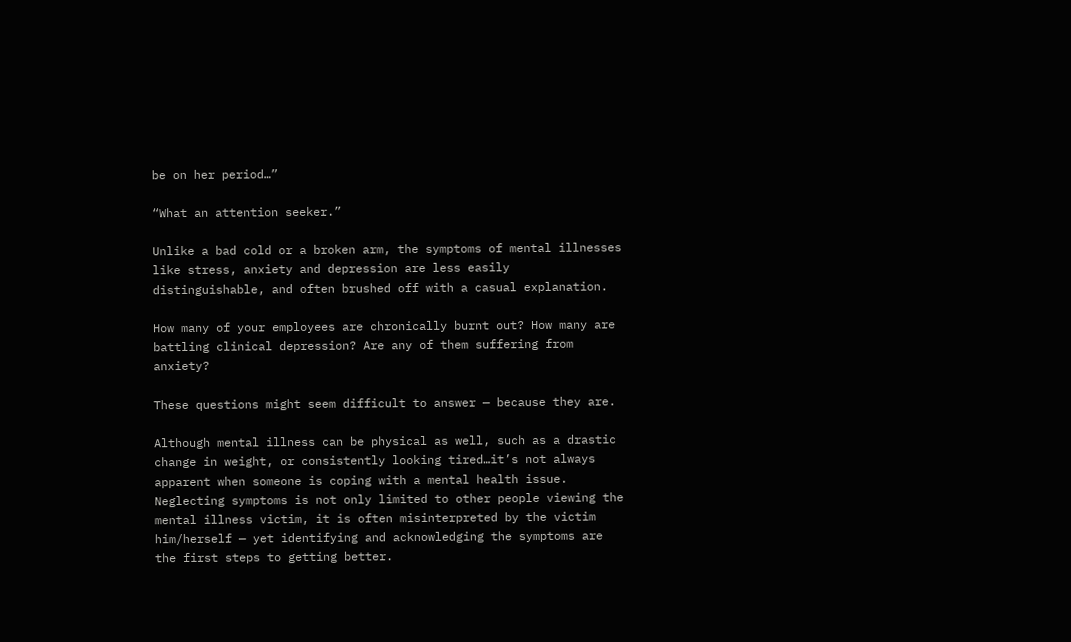be on her period…”

“What an attention seeker.”

Unlike a bad cold or a broken arm, the symptoms of mental illnesses like stress, anxiety and depression are less easily distinguishable, and often brushed off with a casual explanation.

How many of your employees are chronically burnt out? How many are battling clinical depression? Are any of them suffering from anxiety?

These questions might seem difficult to answer — because they are.

Although mental illness can be physical as well, such as a drastic change in weight, or consistently looking tired…it’s not always apparent when someone is coping with a mental health issue. Neglecting symptoms is not only limited to other people viewing the mental illness victim, it is often misinterpreted by the victim him/herself — yet identifying and acknowledging the symptoms are the first steps to getting better.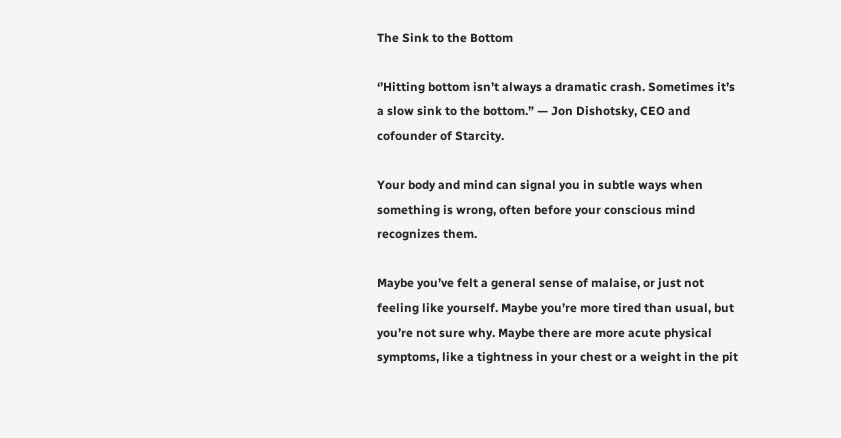The Sink to the Bottom

‘’Hitting bottom isn’t always a dramatic crash. Sometimes it’s a slow sink to the bottom.” — Jon Dishotsky, CEO and cofounder of Starcity.

Your body and mind can signal you in subtle ways when something is wrong, often before your conscious mind recognizes them.

Maybe you’ve felt a general sense of malaise, or just not feeling like yourself. Maybe you’re more tired than usual, but you’re not sure why. Maybe there are more acute physical symptoms, like a tightness in your chest or a weight in the pit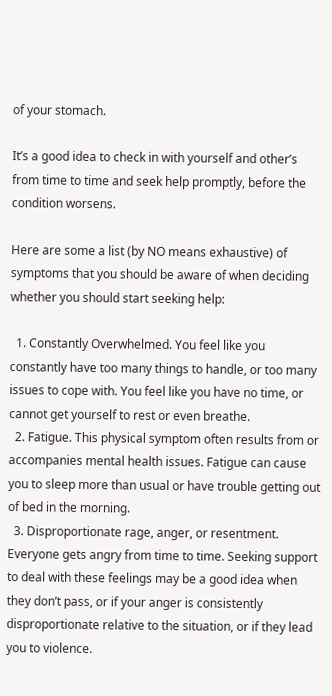of your stomach.

It’s a good idea to check in with yourself and other’s from time to time and seek help promptly, before the condition worsens.

Here are some a list (by NO means exhaustive) of symptoms that you should be aware of when deciding whether you should start seeking help:

  1. Constantly Overwhelmed. You feel like you constantly have too many things to handle, or too many issues to cope with. You feel like you have no time, or cannot get yourself to rest or even breathe.
  2. Fatigue. This physical symptom often results from or accompanies mental health issues. Fatigue can cause you to sleep more than usual or have trouble getting out of bed in the morning.
  3. Disproportionate rage, anger, or resentment. Everyone gets angry from time to time. Seeking support to deal with these feelings may be a good idea when they don’t pass, or if your anger is consistently disproportionate relative to the situation, or if they lead you to violence.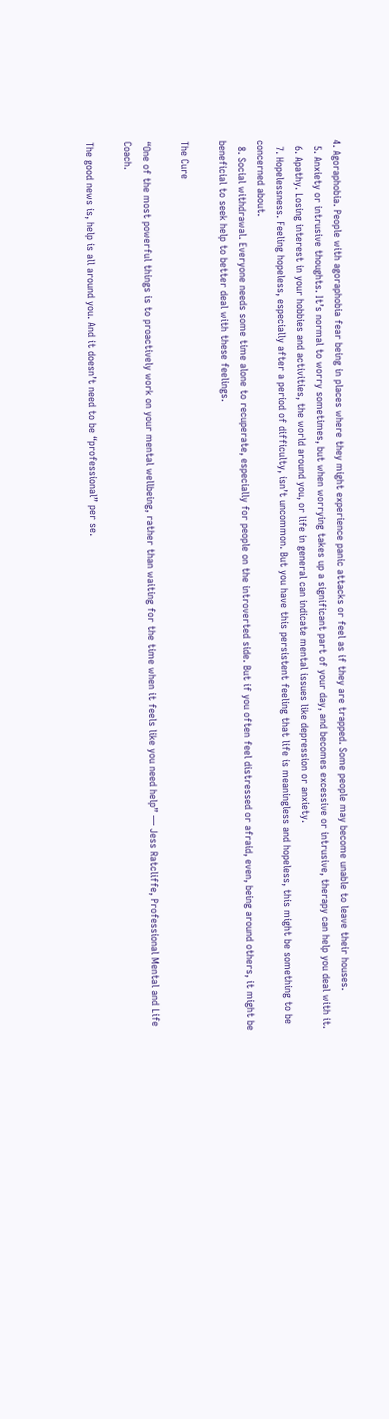4. Agoraphobia. People with agoraphobia fear being in places where they might experience panic attacks or feel as if they are trapped. Some people may become unable to leave their houses.
  5. Anxiety or intrusive thoughts. It’s normal to worry sometimes, but when worrying takes up a significant part of your day, and becomes excessive or intrusive, therapy can help you deal with it.
  6. Apathy. Losing interest in your hobbies and activities, the world around you, or life in general can indicate mental issues like depression or anxiety.
  7. Hopelessness. Feeling hopeless, especially after a period of difficulty, isn’t uncommon. But you have this persistent feeling that life is meaningless and hopeless, this might be something to be concerned about.
  8. Social withdrawal. Everyone needs some time alone to recuperate, especially for people on the introverted side. But if you often feel distressed or afraid, even, being around others, it might be beneficial to seek help to better deal with these feelings.

The Cure

“One of the most powerful things is to proactively work on your mental wellbeing, rather than waiting for the time when it feels like you need help” — Jess Ratcliffe, Professional Mental and Life Coach.

The good news is, help is all around you. And it doesn’t need to be “professional” per se.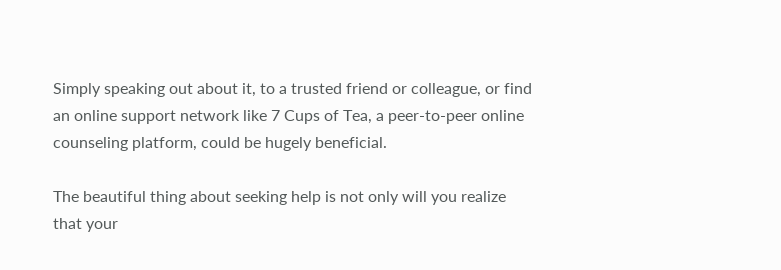Simply speaking out about it, to a trusted friend or colleague, or find an online support network like 7 Cups of Tea, a peer-to-peer online counseling platform, could be hugely beneficial.

The beautiful thing about seeking help is not only will you realize that your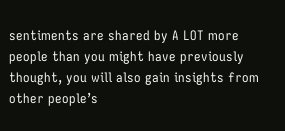sentiments are shared by A LOT more people than you might have previously thought, you will also gain insights from other people’s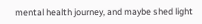mental health journey, and maybe shed light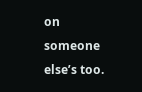on someone else’s too.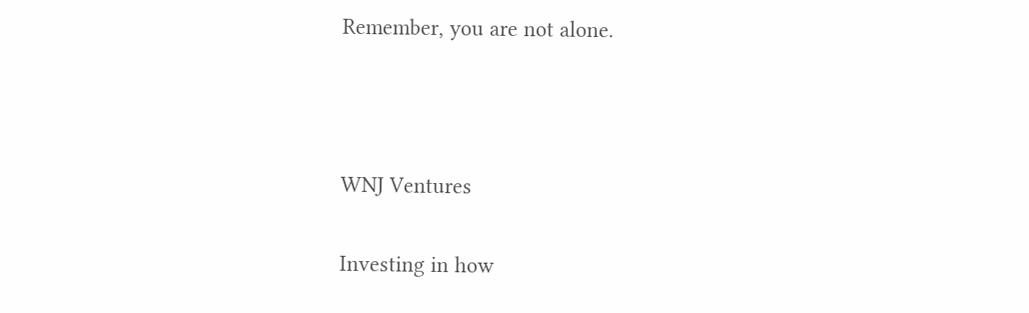Remember, you are not alone.



WNJ Ventures

Investing in how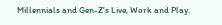Millennials and Gen-Z's Live, Work and Play.